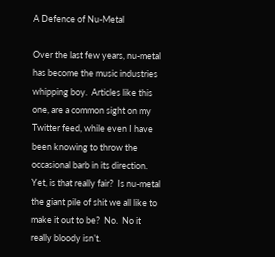A Defence of Nu-Metal

Over the last few years, nu-metal has become the music industries whipping boy.  Articles like this one, are a common sight on my Twitter feed, while even I have been knowing to throw the occasional barb in its direction.  Yet, is that really fair?  Is nu-metal the giant pile of shit we all like to make it out to be?  No.  No it really bloody isn’t.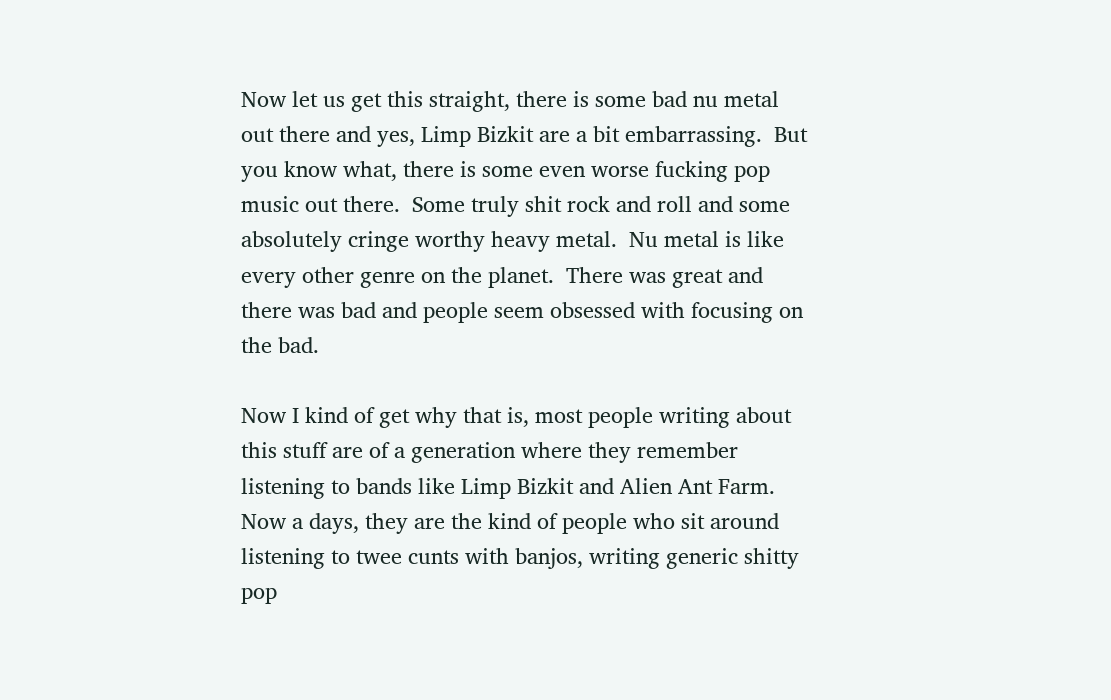Now let us get this straight, there is some bad nu metal out there and yes, Limp Bizkit are a bit embarrassing.  But you know what, there is some even worse fucking pop music out there.  Some truly shit rock and roll and some absolutely cringe worthy heavy metal.  Nu metal is like every other genre on the planet.  There was great and there was bad and people seem obsessed with focusing on the bad.

Now I kind of get why that is, most people writing about this stuff are of a generation where they remember listening to bands like Limp Bizkit and Alien Ant Farm.  Now a days, they are the kind of people who sit around listening to twee cunts with banjos, writing generic shitty pop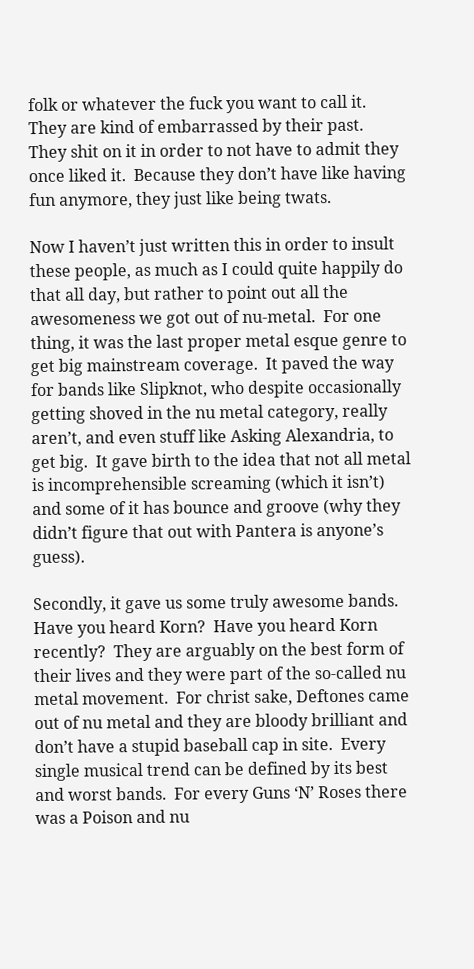folk or whatever the fuck you want to call it.  They are kind of embarrassed by their past.  They shit on it in order to not have to admit they once liked it.  Because they don’t have like having fun anymore, they just like being twats.

Now I haven’t just written this in order to insult these people, as much as I could quite happily do that all day, but rather to point out all the awesomeness we got out of nu-metal.  For one thing, it was the last proper metal esque genre to get big mainstream coverage.  It paved the way for bands like Slipknot, who despite occasionally getting shoved in the nu metal category, really aren’t, and even stuff like Asking Alexandria, to get big.  It gave birth to the idea that not all metal is incomprehensible screaming (which it isn’t) and some of it has bounce and groove (why they didn’t figure that out with Pantera is anyone’s guess).

Secondly, it gave us some truly awesome bands.  Have you heard Korn?  Have you heard Korn recently?  They are arguably on the best form of their lives and they were part of the so-called nu metal movement.  For christ sake, Deftones came out of nu metal and they are bloody brilliant and don’t have a stupid baseball cap in site.  Every single musical trend can be defined by its best and worst bands.  For every Guns ‘N’ Roses there was a Poison and nu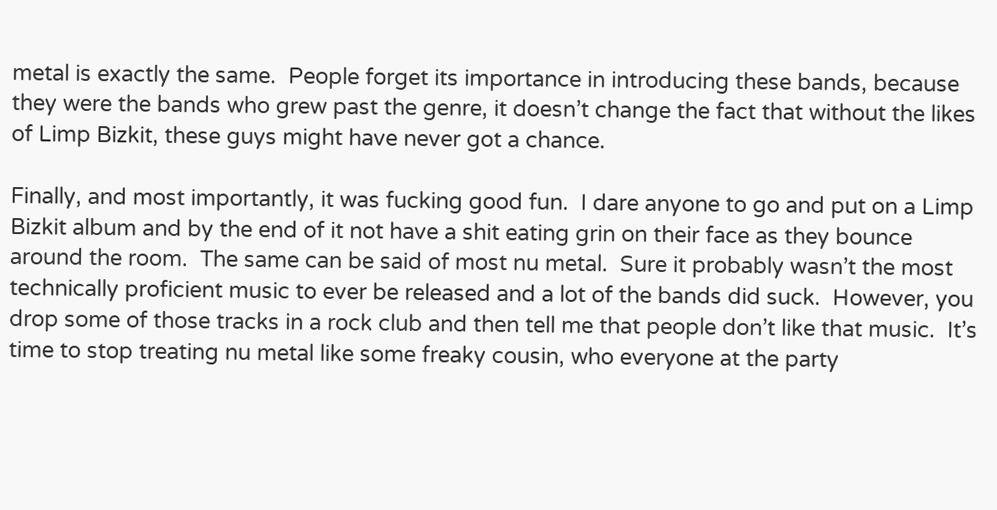metal is exactly the same.  People forget its importance in introducing these bands, because they were the bands who grew past the genre, it doesn’t change the fact that without the likes of Limp Bizkit, these guys might have never got a chance.

Finally, and most importantly, it was fucking good fun.  I dare anyone to go and put on a Limp Bizkit album and by the end of it not have a shit eating grin on their face as they bounce around the room.  The same can be said of most nu metal.  Sure it probably wasn’t the most technically proficient music to ever be released and a lot of the bands did suck.  However, you drop some of those tracks in a rock club and then tell me that people don’t like that music.  It’s time to stop treating nu metal like some freaky cousin, who everyone at the party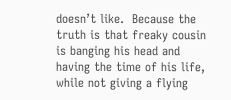doesn’t like.  Because the truth is that freaky cousin is banging his head and having the time of his life, while not giving a flying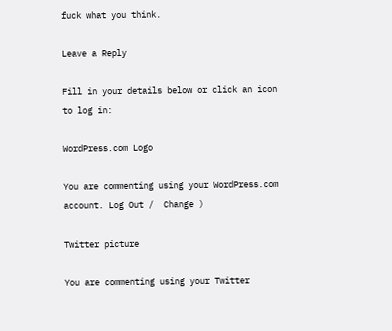fuck what you think.

Leave a Reply

Fill in your details below or click an icon to log in:

WordPress.com Logo

You are commenting using your WordPress.com account. Log Out /  Change )

Twitter picture

You are commenting using your Twitter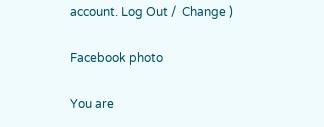account. Log Out /  Change )

Facebook photo

You are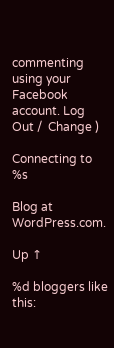commenting using your Facebook account. Log Out /  Change )

Connecting to %s

Blog at WordPress.com.

Up ↑

%d bloggers like this: